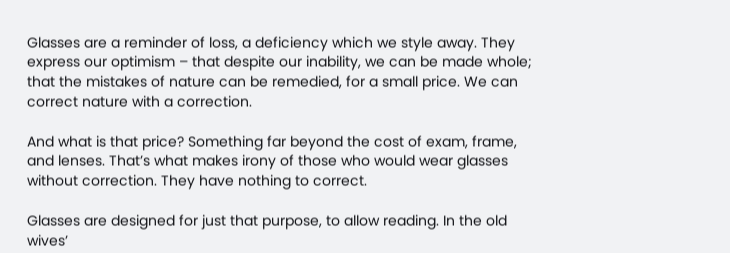Glasses are a reminder of loss, a deficiency which we style away. They express our optimism – that despite our inability, we can be made whole; that the mistakes of nature can be remedied, for a small price. We can correct nature with a correction.

And what is that price? Something far beyond the cost of exam, frame, and lenses. That’s what makes irony of those who would wear glasses without correction. They have nothing to correct.

Glasses are designed for just that purpose, to allow reading. In the old wives’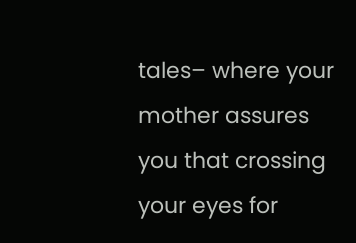tales– where your mother assures you that crossing your eyes for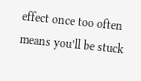effect once too often means you’ll be stuck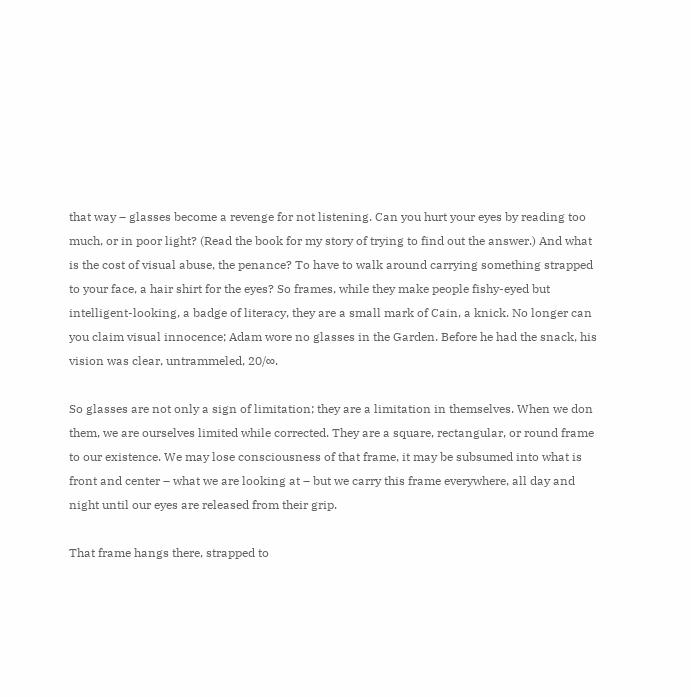that way – glasses become a revenge for not listening. Can you hurt your eyes by reading too much, or in poor light? (Read the book for my story of trying to find out the answer.) And what is the cost of visual abuse, the penance? To have to walk around carrying something strapped to your face, a hair shirt for the eyes? So frames, while they make people fishy-eyed but intelligent-looking, a badge of literacy, they are a small mark of Cain, a knick. No longer can you claim visual innocence; Adam wore no glasses in the Garden. Before he had the snack, his vision was clear, untrammeled, 20/∞.

So glasses are not only a sign of limitation; they are a limitation in themselves. When we don them, we are ourselves limited while corrected. They are a square, rectangular, or round frame to our existence. We may lose consciousness of that frame, it may be subsumed into what is front and center – what we are looking at – but we carry this frame everywhere, all day and night until our eyes are released from their grip.

That frame hangs there, strapped to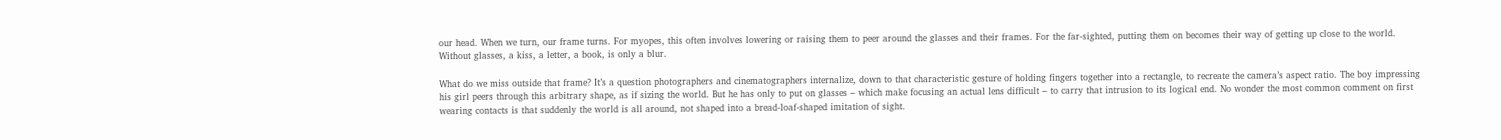our head. When we turn, our frame turns. For myopes, this often involves lowering or raising them to peer around the glasses and their frames. For the far-sighted, putting them on becomes their way of getting up close to the world. Without glasses, a kiss, a letter, a book, is only a blur.

What do we miss outside that frame? It’s a question photographers and cinematographers internalize, down to that characteristic gesture of holding fingers together into a rectangle, to recreate the camera’s aspect ratio. The boy impressing his girl peers through this arbitrary shape, as if sizing the world. But he has only to put on glasses – which make focusing an actual lens difficult – to carry that intrusion to its logical end. No wonder the most common comment on first wearing contacts is that suddenly the world is all around, not shaped into a bread-loaf-shaped imitation of sight.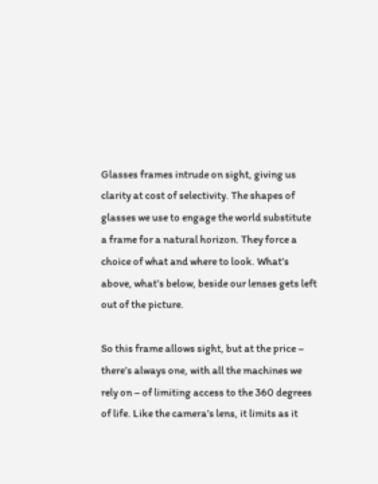Glasses frames intrude on sight, giving us clarity at cost of selectivity. The shapes of glasses we use to engage the world substitute a frame for a natural horizon. They force a choice of what and where to look. What’s above, what’s below, beside our lenses gets left out of the picture.

So this frame allows sight, but at the price – there’s always one, with all the machines we rely on – of limiting access to the 360 degrees of life. Like the camera’s lens, it limits as it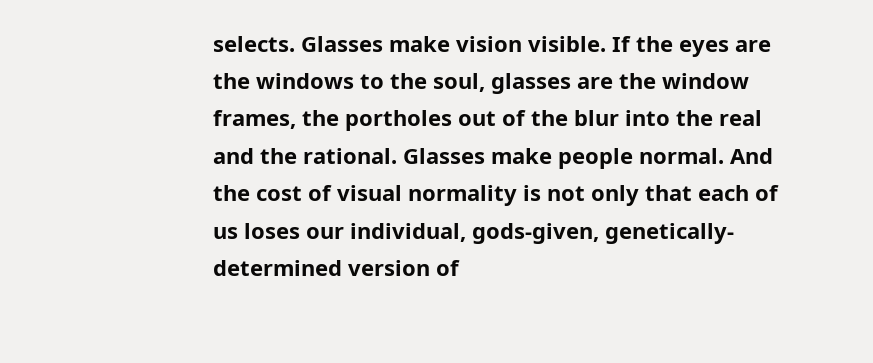selects. Glasses make vision visible. If the eyes are the windows to the soul, glasses are the window frames, the portholes out of the blur into the real and the rational. Glasses make people normal. And the cost of visual normality is not only that each of us loses our individual, gods-given, genetically-determined version of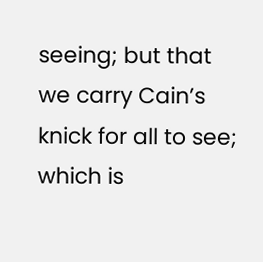seeing; but that we carry Cain’s knick for all to see; which is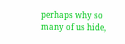perhaps why so many of us hide,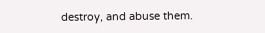destroy, and abuse them.